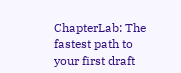ChapterLab: The fastest path to your first draft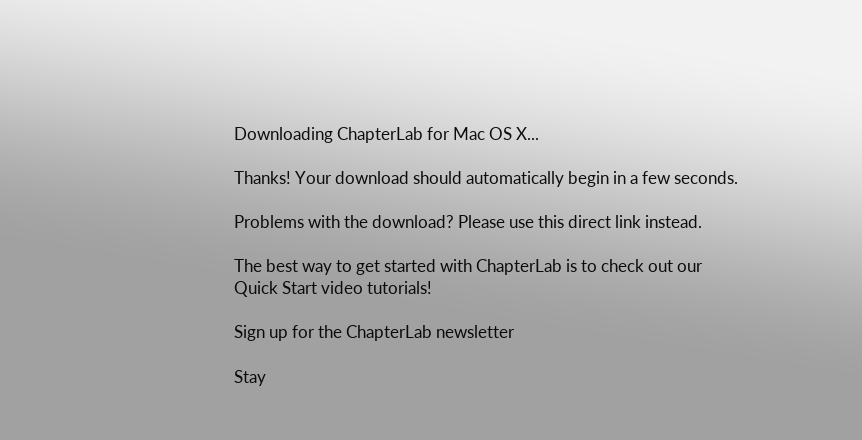Downloading ChapterLab for Mac OS X...

Thanks! Your download should automatically begin in a few seconds.

Problems with the download? Please use this direct link instead.

The best way to get started with ChapterLab is to check out our Quick Start video tutorials!

Sign up for the ChapterLab newsletter

Stay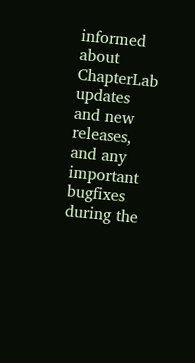informed about ChapterLab updates and new releases, and any important bugfixes during the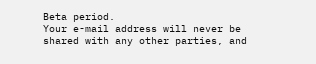Beta period.
Your e-mail address will never be shared with any other parties, and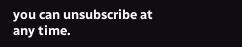you can unsubscribe at any time.